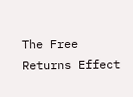The Free Returns Effect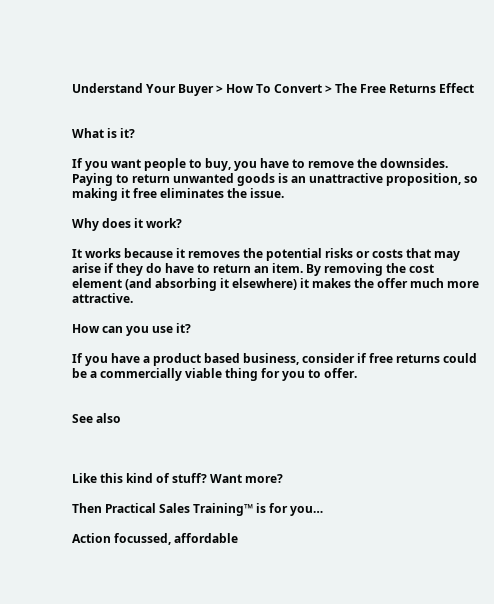Understand Your Buyer > How To Convert > The Free Returns Effect


What is it?

If you want people to buy, you have to remove the downsides. Paying to return unwanted goods is an unattractive proposition, so making it free eliminates the issue.

Why does it work?

It works because it removes the potential risks or costs that may arise if they do have to return an item. By removing the cost element (and absorbing it elsewhere) it makes the offer much more attractive.

How can you use it?

If you have a product based business, consider if free returns could be a commercially viable thing for you to offer.


See also



Like this kind of stuff? Want more?

Then Practical Sales Training™ is for you…

Action focussed, affordable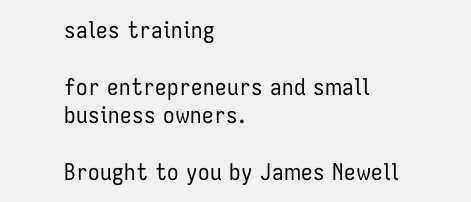sales training

for entrepreneurs and small business owners.

Brought to you by James Newell